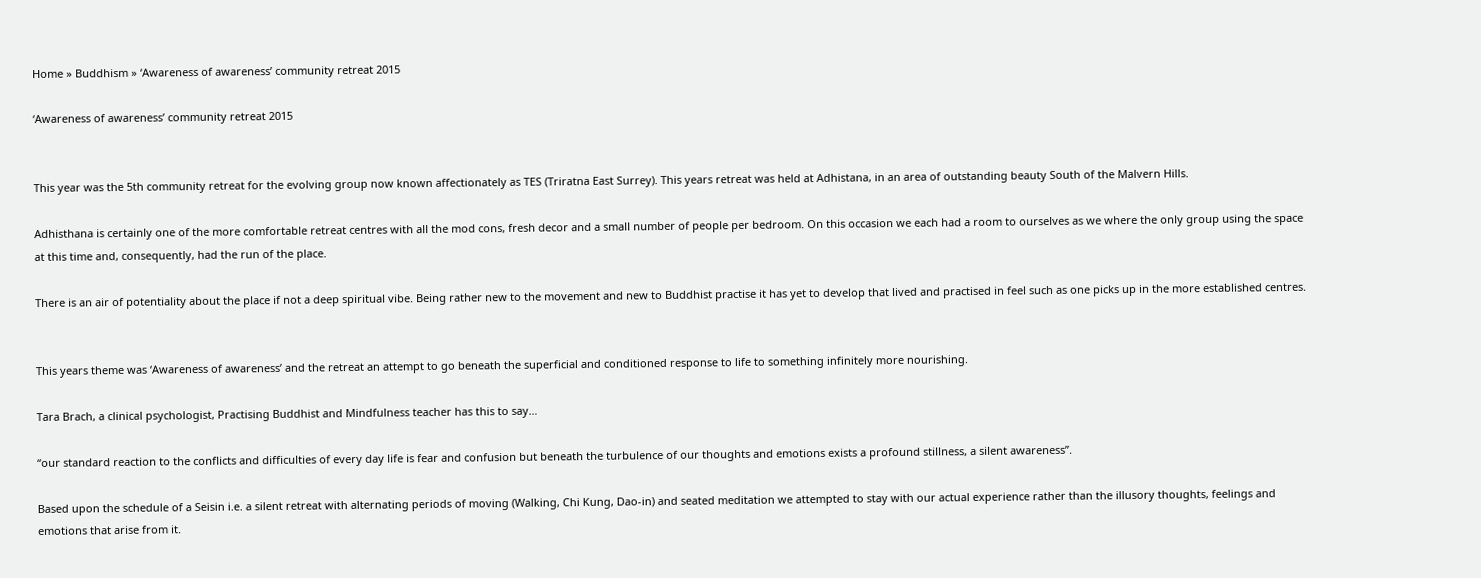Home » Buddhism » ‘Awareness of awareness’ community retreat 2015

‘Awareness of awareness’ community retreat 2015


This year was the 5th community retreat for the evolving group now known affectionately as TES (Triratna East Surrey). This years retreat was held at Adhistana, in an area of outstanding beauty South of the Malvern Hills.

Adhisthana is certainly one of the more comfortable retreat centres with all the mod cons, fresh decor and a small number of people per bedroom. On this occasion we each had a room to ourselves as we where the only group using the space at this time and, consequently, had the run of the place.

There is an air of potentiality about the place if not a deep spiritual vibe. Being rather new to the movement and new to Buddhist practise it has yet to develop that lived and practised in feel such as one picks up in the more established centres.


This years theme was ‘Awareness of awareness’ and the retreat an attempt to go beneath the superficial and conditioned response to life to something infinitely more nourishing.

Tara Brach, a clinical psychologist, Practising Buddhist and Mindfulness teacher has this to say…

“our standard reaction to the conflicts and difficulties of every day life is fear and confusion but beneath the turbulence of our thoughts and emotions exists a profound stillness, a silent awareness”.

Based upon the schedule of a Seisin i.e. a silent retreat with alternating periods of moving (Walking, Chi Kung, Dao-in) and seated meditation we attempted to stay with our actual experience rather than the illusory thoughts, feelings and emotions that arise from it.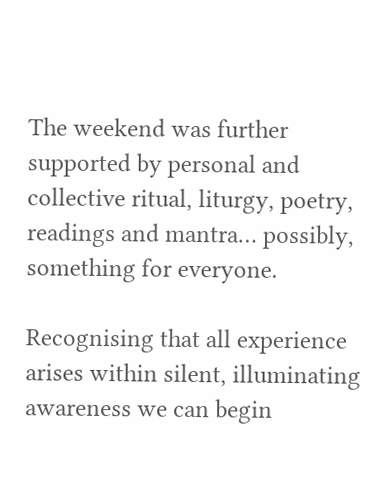The weekend was further supported by personal and collective ritual, liturgy, poetry, readings and mantra… possibly, something for everyone.

Recognising that all experience arises within silent, illuminating awareness we can begin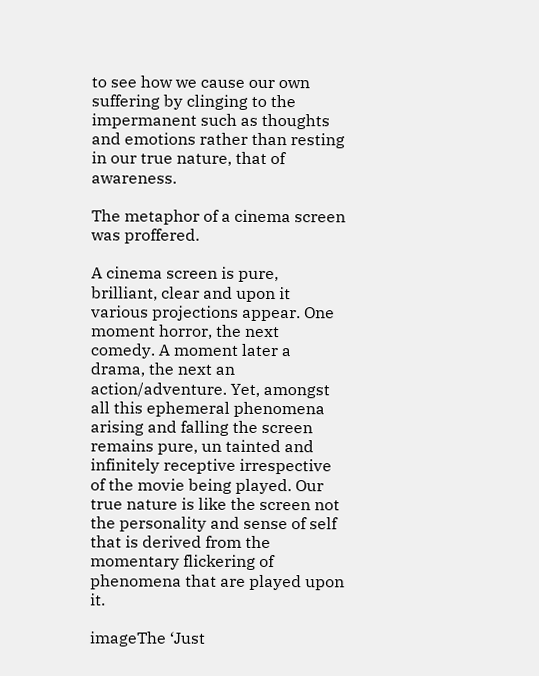to see how we cause our own suffering by clinging to the impermanent such as thoughts and emotions rather than resting in our true nature, that of awareness.

The metaphor of a cinema screen was proffered.

A cinema screen is pure, brilliant, clear and upon it various projections appear. One moment horror, the next comedy. A moment later a drama, the next an action/adventure. Yet, amongst all this ephemeral phenomena arising and falling the screen remains pure, un tainted and infinitely receptive irrespective of the movie being played. Our true nature is like the screen not the personality and sense of self that is derived from the momentary flickering of phenomena that are played upon it.

imageThe ‘Just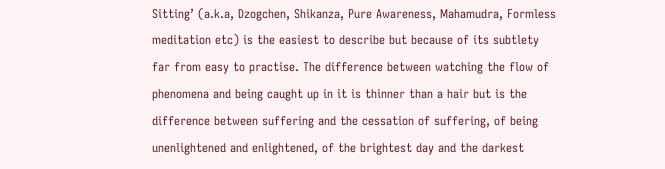Sitting’ (a.k.a, Dzogchen, Shikanza, Pure Awareness, Mahamudra, Formless meditation etc) is the easiest to describe but because of its subtlety far from easy to practise. The difference between watching the flow of phenomena and being caught up in it is thinner than a hair but is the difference between suffering and the cessation of suffering, of being unenlightened and enlightened, of the brightest day and the darkest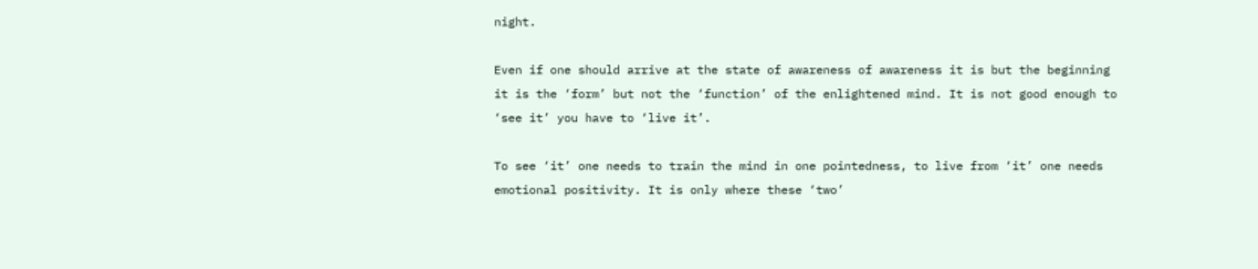night.

Even if one should arrive at the state of awareness of awareness it is but the beginning it is the ‘form’ but not the ‘function’ of the enlightened mind. It is not good enough to ‘see it’ you have to ‘live it’.

To see ‘it’ one needs to train the mind in one pointedness, to live from ‘it’ one needs emotional positivity. It is only where these ‘two’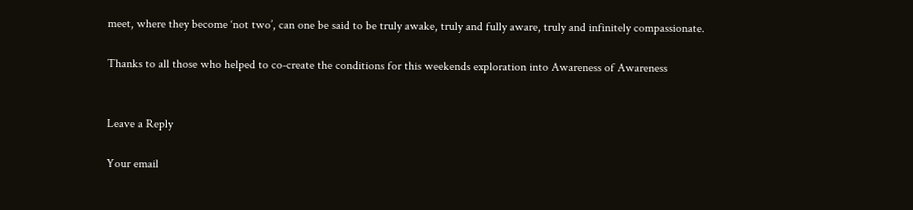meet, where they become ‘not two’, can one be said to be truly awake, truly and fully aware, truly and infinitely compassionate.

Thanks to all those who helped to co-create the conditions for this weekends exploration into Awareness of Awareness


Leave a Reply

Your email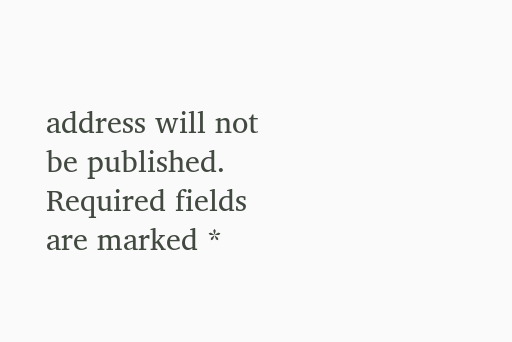address will not be published. Required fields are marked *